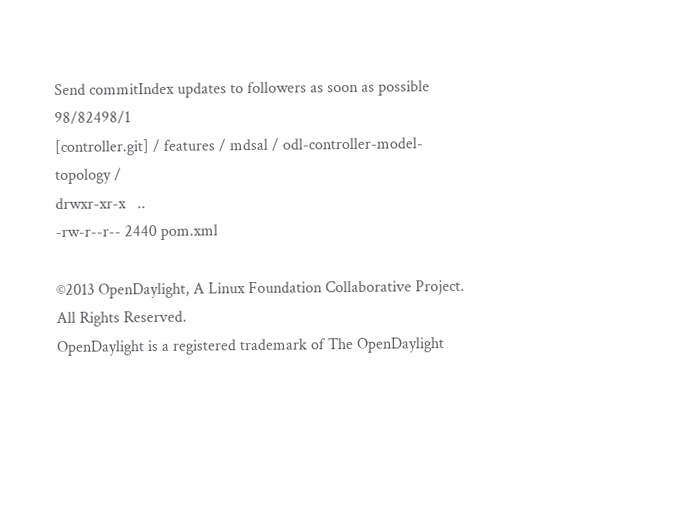Send commitIndex updates to followers as soon as possible 98/82498/1
[controller.git] / features / mdsal / odl-controller-model-topology /
drwxr-xr-x   ..
-rw-r--r-- 2440 pom.xml

©2013 OpenDaylight, A Linux Foundation Collaborative Project. All Rights Reserved.
OpenDaylight is a registered trademark of The OpenDaylight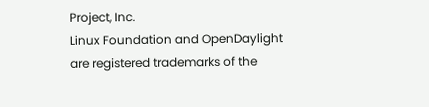Project, Inc.
Linux Foundation and OpenDaylight are registered trademarks of the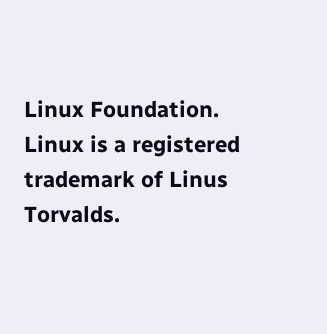Linux Foundation.
Linux is a registered trademark of Linus Torvalds.